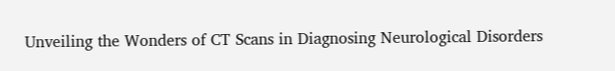Unveiling the Wonders of CT Scans in Diagnosing Neurological Disorders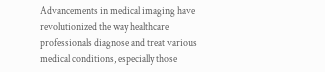Advancements in medical imaging have revolutionized the way healthcare professionals diagnose and treat various medical conditions, especially those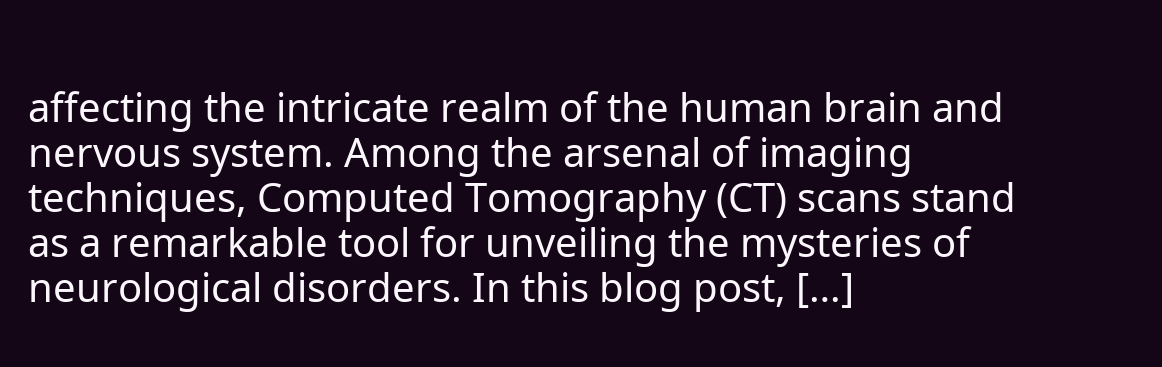affecting the intricate realm of the human brain and nervous system. Among the arsenal of imaging techniques, Computed Tomography (CT) scans stand as a remarkable tool for unveiling the mysteries of neurological disorders. In this blog post, […]